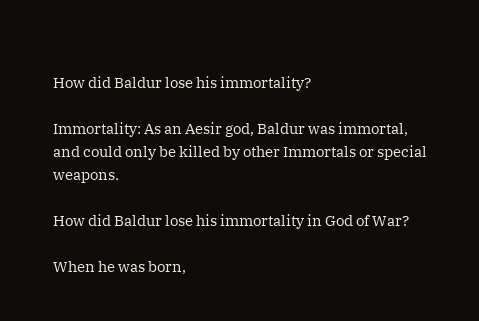How did Baldur lose his immortality?

Immortality: As an Aesir god, Baldur was immortal, and could only be killed by other Immortals or special weapons.

How did Baldur lose his immortality in God of War?

When he was born,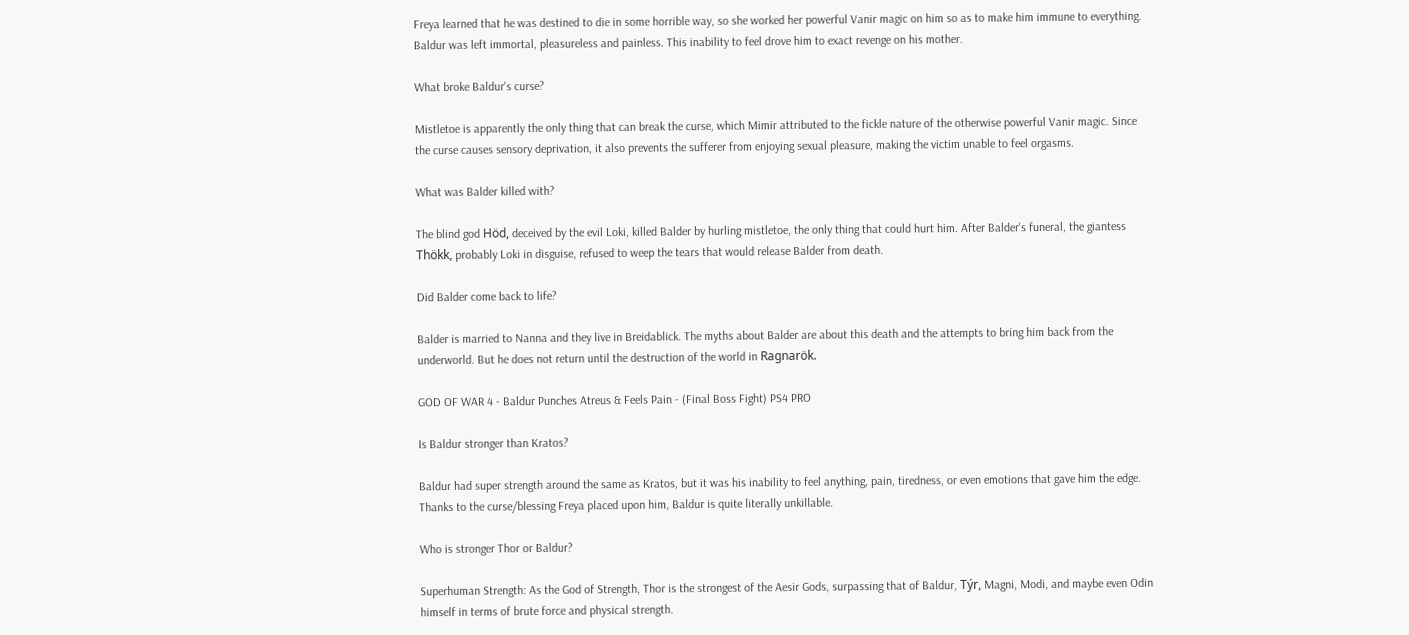Freya learned that he was destined to die in some horrible way, so she worked her powerful Vanir magic on him so as to make him immune to everything. Baldur was left immortal, pleasureless and painless. This inability to feel drove him to exact revenge on his mother.

What broke Baldur's curse?

Mistletoe is apparently the only thing that can break the curse, which Mimir attributed to the fickle nature of the otherwise powerful Vanir magic. Since the curse causes sensory deprivation, it also prevents the sufferer from enjoying sexual pleasure, making the victim unable to feel orgasms.

What was Balder killed with?

The blind god Höd, deceived by the evil Loki, killed Balder by hurling mistletoe, the only thing that could hurt him. After Balder's funeral, the giantess Thökk, probably Loki in disguise, refused to weep the tears that would release Balder from death.

Did Balder come back to life?

Balder is married to Nanna and they live in Breidablick. The myths about Balder are about this death and the attempts to bring him back from the underworld. But he does not return until the destruction of the world in Ragnarök.

GOD OF WAR 4 - Baldur Punches Atreus & Feels Pain - (Final Boss Fight) PS4 PRO

Is Baldur stronger than Kratos?

Baldur had super strength around the same as Kratos, but it was his inability to feel anything, pain, tiredness, or even emotions that gave him the edge. Thanks to the curse/blessing Freya placed upon him, Baldur is quite literally unkillable.

Who is stronger Thor or Baldur?

Superhuman Strength: As the God of Strength, Thor is the strongest of the Aesir Gods, surpassing that of Baldur, Týr, Magni, Modi, and maybe even Odin himself in terms of brute force and physical strength.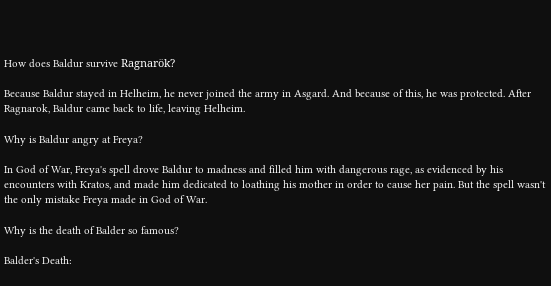How does Baldur survive Ragnarök?

Because Baldur stayed in Helheim, he never joined the army in Asgard. And because of this, he was protected. After Ragnarok, Baldur came back to life, leaving Helheim.

Why is Baldur angry at Freya?

In God of War, Freya's spell drove Baldur to madness and filled him with dangerous rage, as evidenced by his encounters with Kratos, and made him dedicated to loathing his mother in order to cause her pain. But the spell wasn't the only mistake Freya made in God of War.

Why is the death of Balder so famous?

Balder's Death: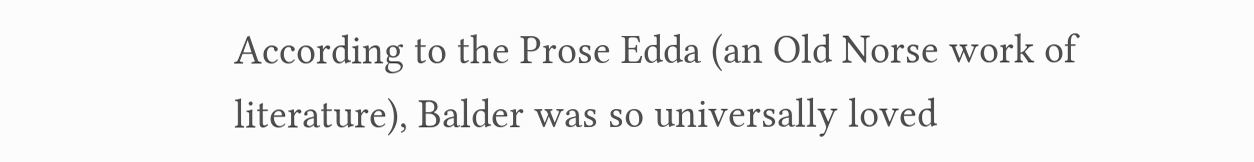According to the Prose Edda (an Old Norse work of literature), Balder was so universally loved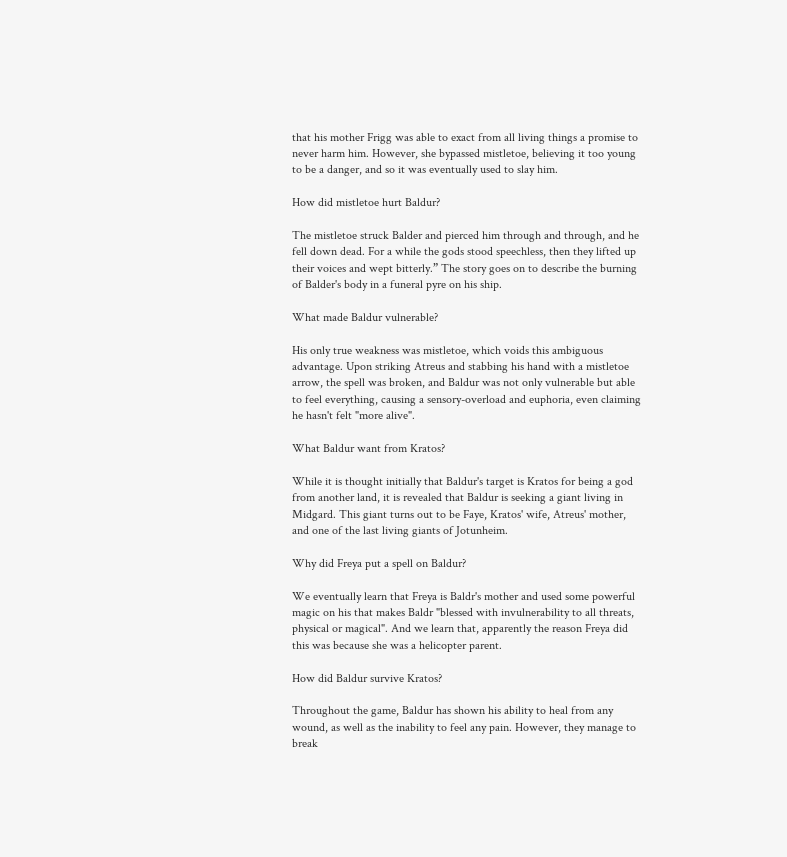that his mother Frigg was able to exact from all living things a promise to never harm him. However, she bypassed mistletoe, believing it too young to be a danger, and so it was eventually used to slay him.

How did mistletoe hurt Baldur?

The mistletoe struck Balder and pierced him through and through, and he fell down dead. For a while the gods stood speechless, then they lifted up their voices and wept bitterly.” The story goes on to describe the burning of Balder's body in a funeral pyre on his ship.

What made Baldur vulnerable?

His only true weakness was mistletoe, which voids this ambiguous advantage. Upon striking Atreus and stabbing his hand with a mistletoe arrow, the spell was broken, and Baldur was not only vulnerable but able to feel everything, causing a sensory-overload and euphoria, even claiming he hasn't felt "more alive".

What Baldur want from Kratos?

While it is thought initially that Baldur's target is Kratos for being a god from another land, it is revealed that Baldur is seeking a giant living in Midgard. This giant turns out to be Faye, Kratos' wife, Atreus' mother, and one of the last living giants of Jotunheim.

Why did Freya put a spell on Baldur?

We eventually learn that Freya is Baldr's mother and used some powerful magic on his that makes Baldr "blessed with invulnerability to all threats, physical or magical". And we learn that, apparently the reason Freya did this was because she was a helicopter parent.

How did Baldur survive Kratos?

Throughout the game, Baldur has shown his ability to heal from any wound, as well as the inability to feel any pain. However, they manage to break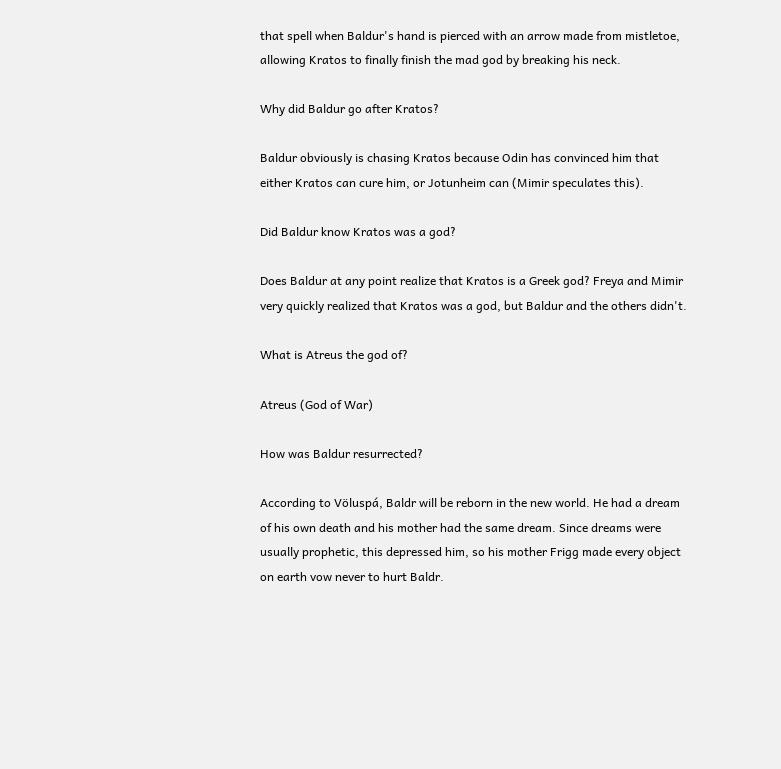that spell when Baldur's hand is pierced with an arrow made from mistletoe, allowing Kratos to finally finish the mad god by breaking his neck.

Why did Baldur go after Kratos?

Baldur obviously is chasing Kratos because Odin has convinced him that either Kratos can cure him, or Jotunheim can (Mimir speculates this).

Did Baldur know Kratos was a god?

Does Baldur at any point realize that Kratos is a Greek god? Freya and Mimir very quickly realized that Kratos was a god, but Baldur and the others didn't.

What is Atreus the god of?

Atreus (God of War)

How was Baldur resurrected?

According to Völuspá, Baldr will be reborn in the new world. He had a dream of his own death and his mother had the same dream. Since dreams were usually prophetic, this depressed him, so his mother Frigg made every object on earth vow never to hurt Baldr.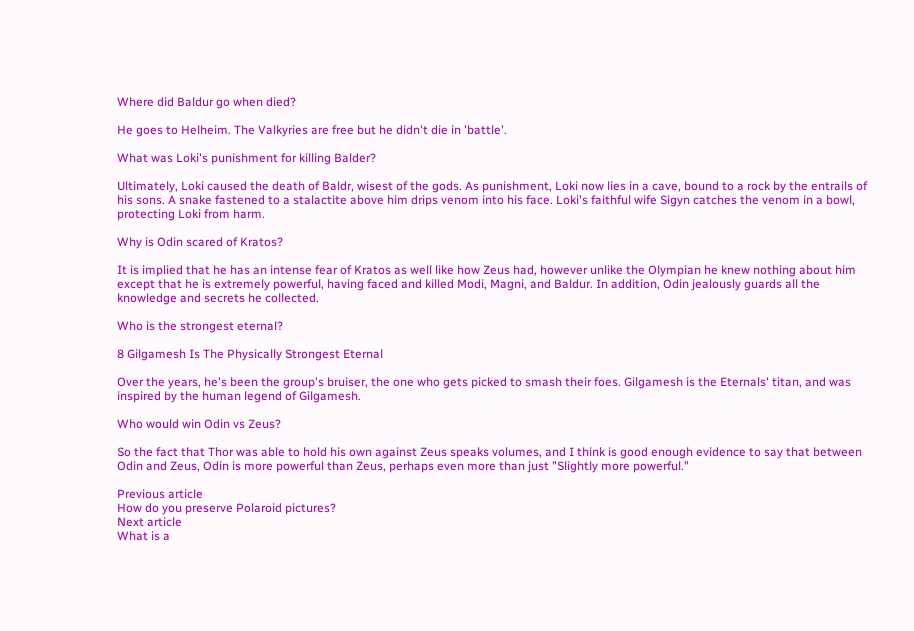Where did Baldur go when died?

He goes to Helheim. The Valkyries are free but he didn't die in 'battle'.

What was Loki's punishment for killing Balder?

Ultimately, Loki caused the death of Baldr, wisest of the gods. As punishment, Loki now lies in a cave, bound to a rock by the entrails of his sons. A snake fastened to a stalactite above him drips venom into his face. Loki's faithful wife Sigyn catches the venom in a bowl, protecting Loki from harm.

Why is Odin scared of Kratos?

It is implied that he has an intense fear of Kratos as well like how Zeus had, however unlike the Olympian he knew nothing about him except that he is extremely powerful, having faced and killed Modi, Magni, and Baldur. In addition, Odin jealously guards all the knowledge and secrets he collected.

Who is the strongest eternal?

8 Gilgamesh Is The Physically Strongest Eternal

Over the years, he's been the group's bruiser, the one who gets picked to smash their foes. Gilgamesh is the Eternals' titan, and was inspired by the human legend of Gilgamesh.

Who would win Odin vs Zeus?

So the fact that Thor was able to hold his own against Zeus speaks volumes, and I think is good enough evidence to say that between Odin and Zeus, Odin is more powerful than Zeus, perhaps even more than just "Slightly more powerful."

Previous article
How do you preserve Polaroid pictures?
Next article
What is a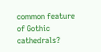common feature of Gothic cathedrals?